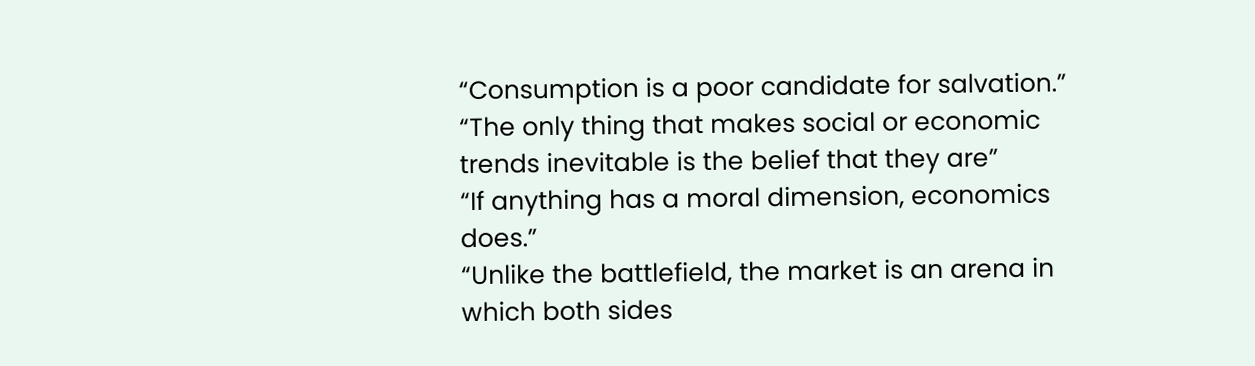“Consumption is a poor candidate for salvation.”
“The only thing that makes social or economic trends inevitable is the belief that they are”
“If anything has a moral dimension, economics does.”
“Unlike the battlefield, the market is an arena in which both sides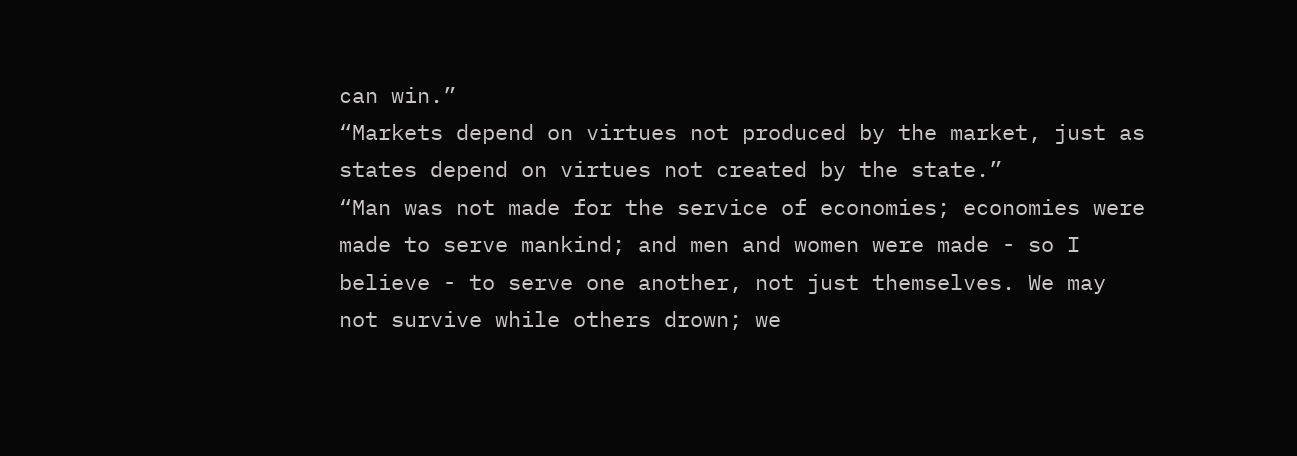can win.”
“Markets depend on virtues not produced by the market, just as states depend on virtues not created by the state.”
“Man was not made for the service of economies; economies were made to serve mankind; and men and women were made - so I believe - to serve one another, not just themselves. We may not survive while others drown; we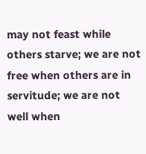may not feast while others starve; we are not free when others are in servitude; we are not well when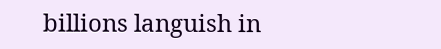billions languish in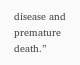disease and premature death.”